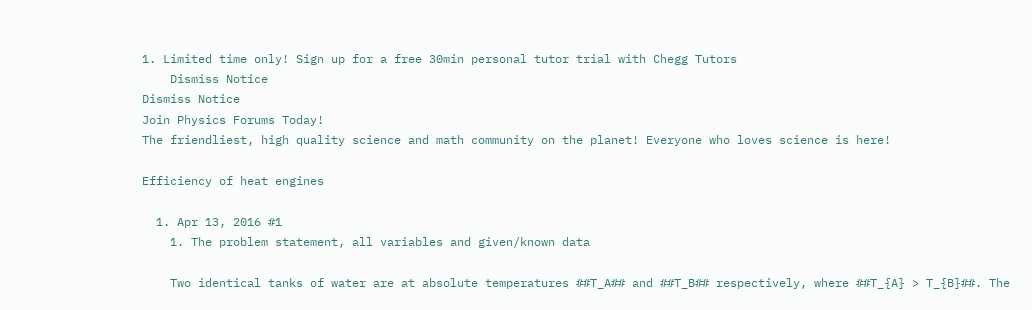1. Limited time only! Sign up for a free 30min personal tutor trial with Chegg Tutors
    Dismiss Notice
Dismiss Notice
Join Physics Forums Today!
The friendliest, high quality science and math community on the planet! Everyone who loves science is here!

Efficiency of heat engines

  1. Apr 13, 2016 #1
    1. The problem statement, all variables and given/known data

    Two identical tanks of water are at absolute temperatures ##T_A## and ##T_B## respectively, where ##T_{A} > T_{B}##. The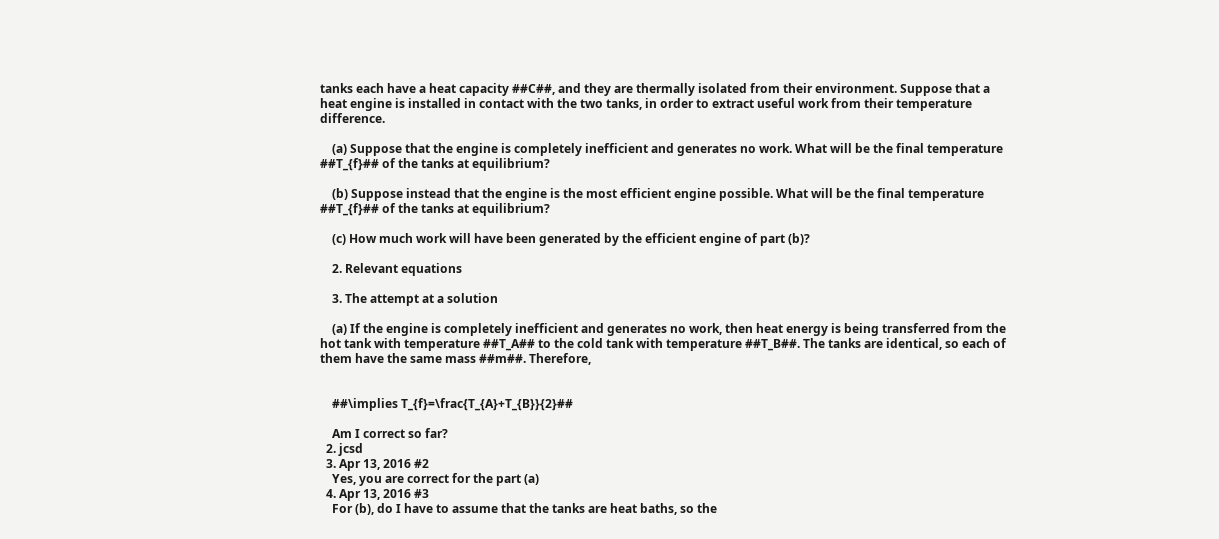tanks each have a heat capacity ##C##, and they are thermally isolated from their environment. Suppose that a heat engine is installed in contact with the two tanks, in order to extract useful work from their temperature difference.

    (a) Suppose that the engine is completely inefficient and generates no work. What will be the final temperature ##T_{f}## of the tanks at equilibrium?

    (b) Suppose instead that the engine is the most efficient engine possible. What will be the final temperature ##T_{f}## of the tanks at equilibrium?

    (c) How much work will have been generated by the efficient engine of part (b)?

    2. Relevant equations

    3. The attempt at a solution

    (a) If the engine is completely inefficient and generates no work, then heat energy is being transferred from the hot tank with temperature ##T_A## to the cold tank with temperature ##T_B##. The tanks are identical, so each of them have the same mass ##m##. Therefore,


    ##\implies T_{f}=\frac{T_{A}+T_{B}}{2}##

    Am I correct so far?
  2. jcsd
  3. Apr 13, 2016 #2
    Yes, you are correct for the part (a)
  4. Apr 13, 2016 #3
    For (b), do I have to assume that the tanks are heat baths, so the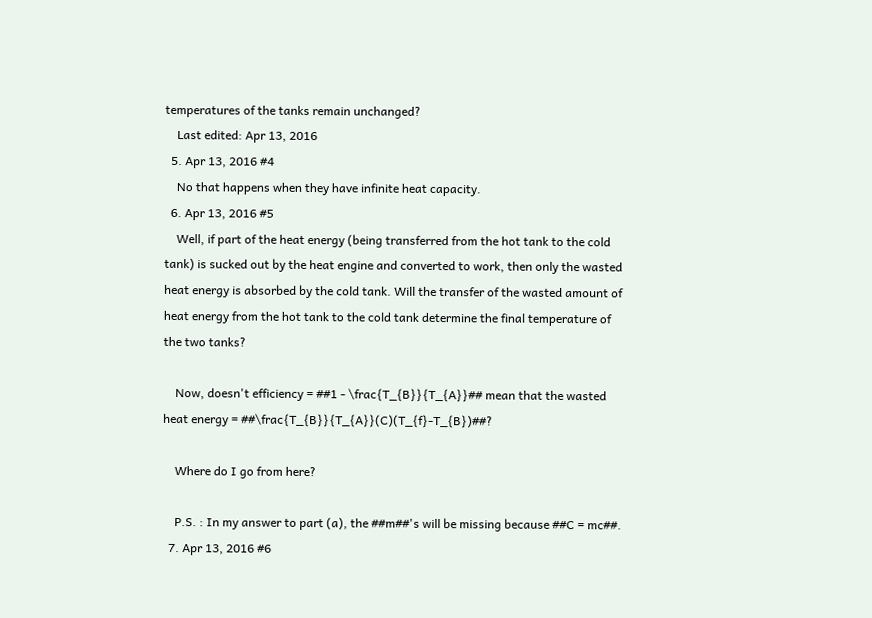temperatures of the tanks remain unchanged?
    Last edited: Apr 13, 2016
  5. Apr 13, 2016 #4
    No that happens when they have infinite heat capacity.
  6. Apr 13, 2016 #5
    Well, if part of the heat energy (being transferred from the hot tank to the cold tank) is sucked out by the heat engine and converted to work, then only the wasted heat energy is absorbed by the cold tank. Will the transfer of the wasted amount of heat energy from the hot tank to the cold tank determine the final temperature of the two tanks?

    Now, doesn't efficiency = ##1 - \frac{T_{B}}{T_{A}}## mean that the wasted heat energy = ##\frac{T_{B}}{T_{A}}(C)(T_{f}-T_{B})##?

    Where do I go from here?

    P.S. : In my answer to part (a), the ##m##'s will be missing because ##C = mc##.
  7. Apr 13, 2016 #6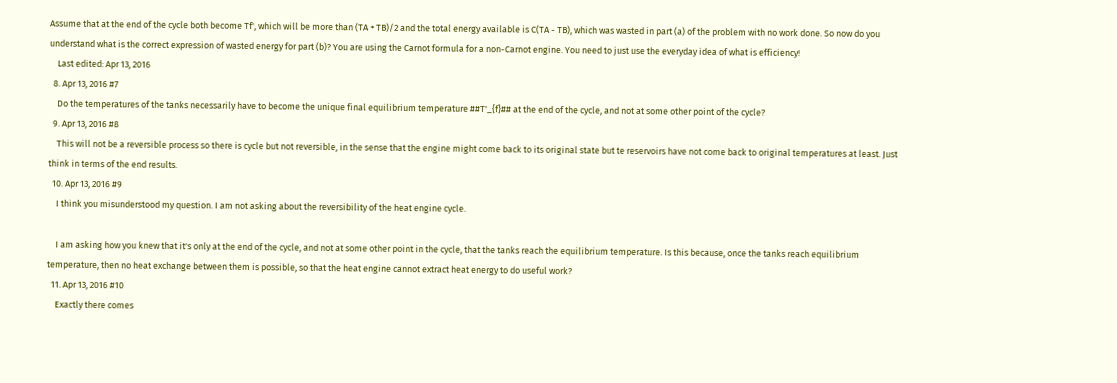Assume that at the end of the cycle both become Tf', which will be more than (TA + TB)/2 and the total energy available is C(TA - TB), which was wasted in part (a) of the problem with no work done. So now do you understand what is the correct expression of wasted energy for part (b)? You are using the Carnot formula for a non-Carnot engine. You need to just use the everyday idea of what is efficiency!
    Last edited: Apr 13, 2016
  8. Apr 13, 2016 #7
    Do the temperatures of the tanks necessarily have to become the unique final equilibrium temperature ##T'_{f}## at the end of the cycle, and not at some other point of the cycle?
  9. Apr 13, 2016 #8
    This will not be a reversible process so there is cycle but not reversible, in the sense that the engine might come back to its original state but te reservoirs have not come back to original temperatures at least. Just think in terms of the end results.
  10. Apr 13, 2016 #9
    I think you misunderstood my question. I am not asking about the reversibility of the heat engine cycle.

    I am asking how you knew that it's only at the end of the cycle, and not at some other point in the cycle, that the tanks reach the equilibrium temperature. Is this because, once the tanks reach equilibrium temperature, then no heat exchange between them is possible, so that the heat engine cannot extract heat energy to do useful work?
  11. Apr 13, 2016 #10
    Exactly there comes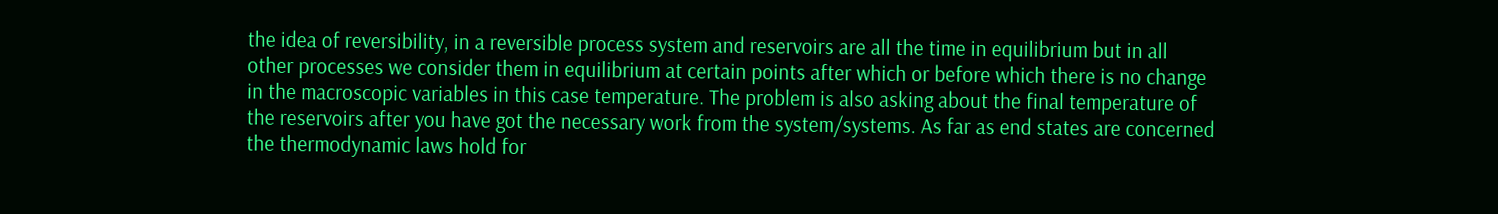the idea of reversibility, in a reversible process system and reservoirs are all the time in equilibrium but in all other processes we consider them in equilibrium at certain points after which or before which there is no change in the macroscopic variables in this case temperature. The problem is also asking about the final temperature of the reservoirs after you have got the necessary work from the system/systems. As far as end states are concerned the thermodynamic laws hold for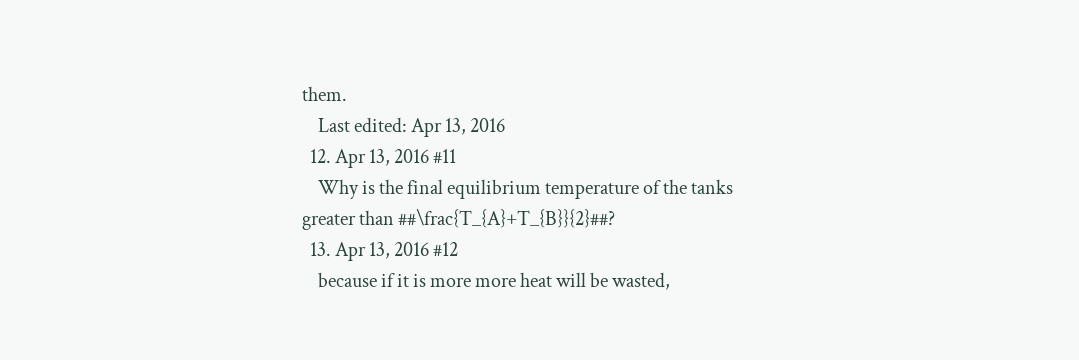them.
    Last edited: Apr 13, 2016
  12. Apr 13, 2016 #11
    Why is the final equilibrium temperature of the tanks greater than ##\frac{T_{A}+T_{B}}{2}##?
  13. Apr 13, 2016 #12
    because if it is more more heat will be wasted,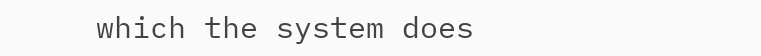which the system does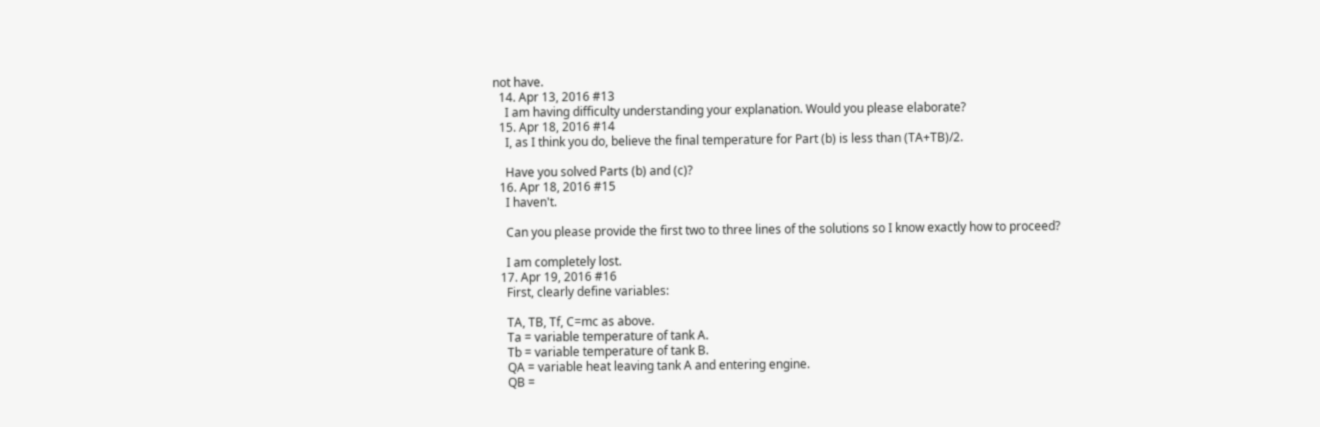not have.
  14. Apr 13, 2016 #13
    I am having difficulty understanding your explanation. Would you please elaborate?
  15. Apr 18, 2016 #14
    I, as I think you do, believe the final temperature for Part (b) is less than (TA+TB)/2.

    Have you solved Parts (b) and (c)?
  16. Apr 18, 2016 #15
    I haven't.

    Can you please provide the first two to three lines of the solutions so I know exactly how to proceed?

    I am completely lost.
  17. Apr 19, 2016 #16
    First, clearly define variables:

    TA, TB, Tf, C=mc as above.
    Ta = variable temperature of tank A.
    Tb = variable temperature of tank B.
    QA = variable heat leaving tank A and entering engine.
    QB =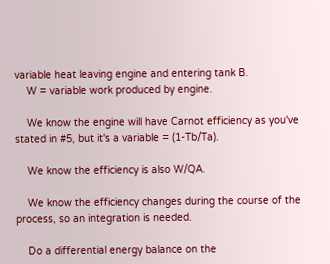variable heat leaving engine and entering tank B.
    W = variable work produced by engine.

    We know the engine will have Carnot efficiency as you've stated in #5, but it's a variable = (1-Tb/Ta).

    We know the efficiency is also W/QA.

    We know the efficiency changes during the course of the process, so an integration is needed.

    Do a differential energy balance on the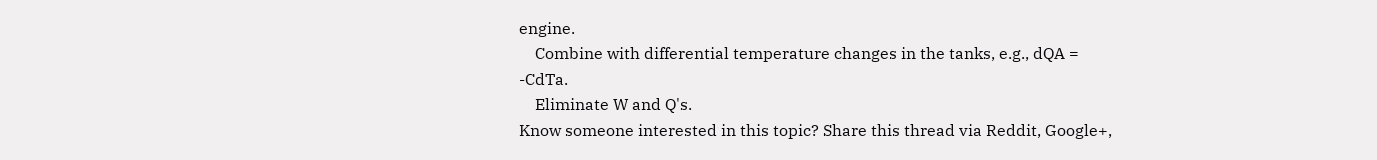engine.
    Combine with differential temperature changes in the tanks, e.g., dQA = -CdTa.
    Eliminate W and Q's.
Know someone interested in this topic? Share this thread via Reddit, Google+,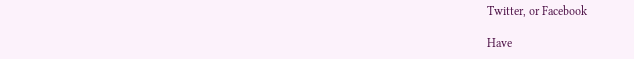Twitter, or Facebook

Have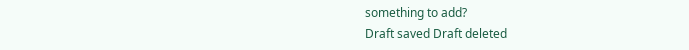something to add?
Draft saved Draft deleted